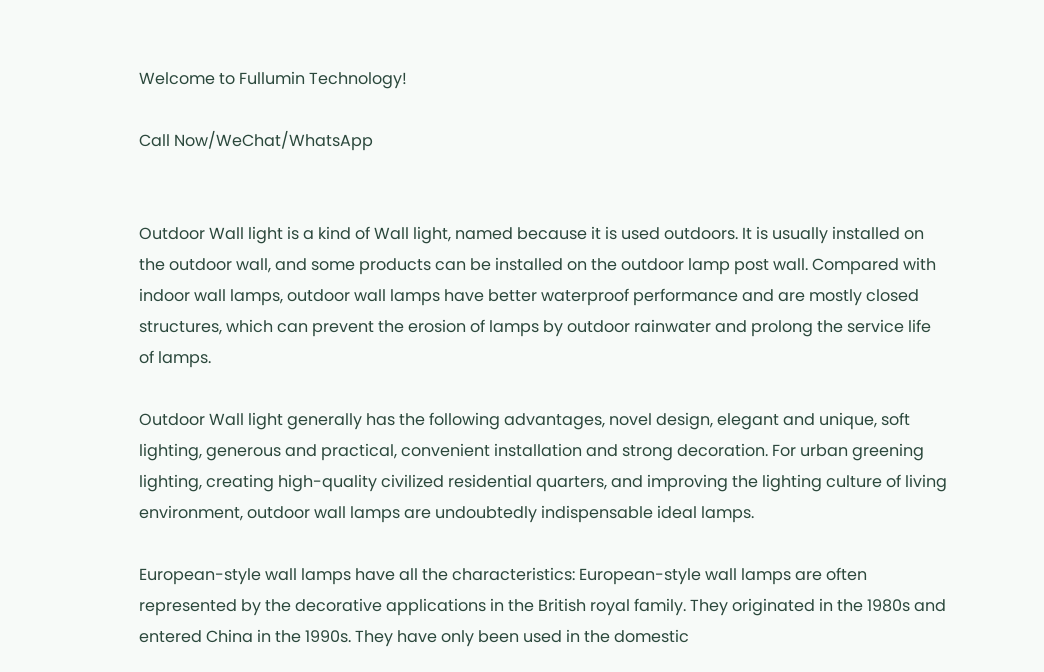Welcome to Fullumin Technology!

Call Now/WeChat/WhatsApp


Outdoor Wall light is a kind of Wall light, named because it is used outdoors. It is usually installed on the outdoor wall, and some products can be installed on the outdoor lamp post wall. Compared with indoor wall lamps, outdoor wall lamps have better waterproof performance and are mostly closed structures, which can prevent the erosion of lamps by outdoor rainwater and prolong the service life of lamps.

Outdoor Wall light generally has the following advantages, novel design, elegant and unique, soft lighting, generous and practical, convenient installation and strong decoration. For urban greening lighting, creating high-quality civilized residential quarters, and improving the lighting culture of living environment, outdoor wall lamps are undoubtedly indispensable ideal lamps.

European-style wall lamps have all the characteristics: European-style wall lamps are often represented by the decorative applications in the British royal family. They originated in the 1980s and entered China in the 1990s. They have only been used in the domestic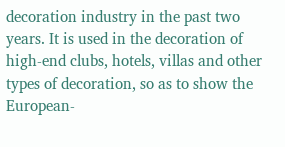decoration industry in the past two years. It is used in the decoration of high-end clubs, hotels, villas and other types of decoration, so as to show the European-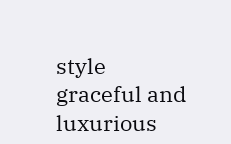style graceful and luxurious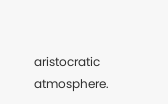aristocratic atmosphere.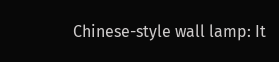Chinese-style wall lamp: It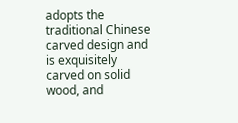adopts the traditional Chinese carved design and is exquisitely carved on solid wood, and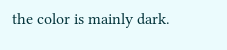the color is mainly dark.